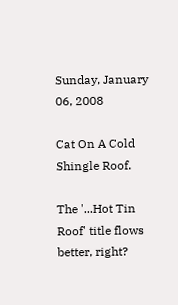Sunday, January 06, 2008

Cat On A Cold Shingle Roof.

The '...Hot Tin Roof' title flows better, right?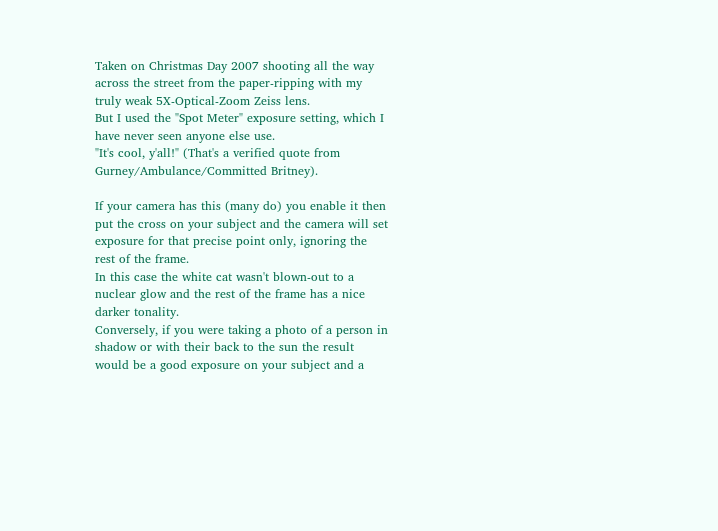Taken on Christmas Day 2007 shooting all the way across the street from the paper-ripping with my truly weak 5X-Optical-Zoom Zeiss lens.
But I used the "Spot Meter" exposure setting, which I have never seen anyone else use.
"It's cool, y'all!" (That's a verified quote from Gurney/Ambulance/Committed Britney).

If your camera has this (many do) you enable it then put the cross on your subject and the camera will set exposure for that precise point only, ignoring the rest of the frame.
In this case the white cat wasn't blown-out to a nuclear glow and the rest of the frame has a nice darker tonality.
Conversely, if you were taking a photo of a person in shadow or with their back to the sun the result would be a good exposure on your subject and a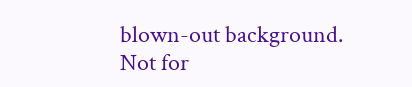blown-out background.
Not for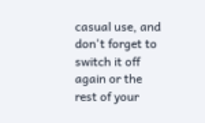casual use, and don't forget to switch it off again or the rest of your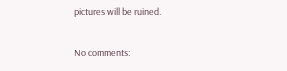pictures will be ruined.

No comments: